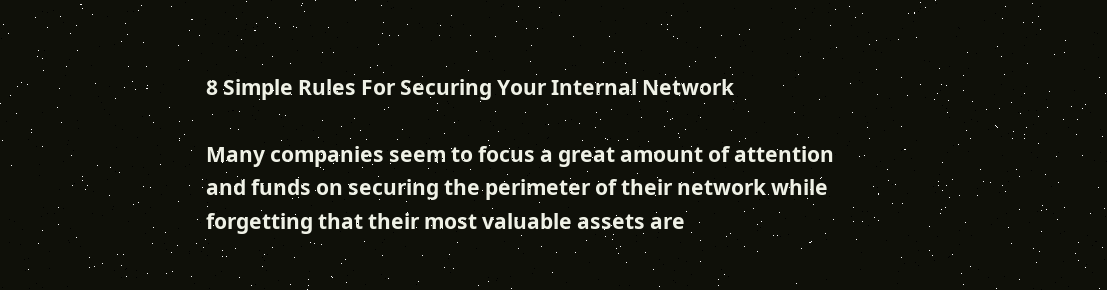8 Simple Rules For Securing Your Internal Network

Many companies seem to focus a great amount of attention and funds on securing the perimeter of their network while forgetting that their most valuable assets are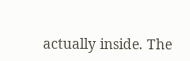actually inside. The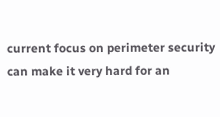current focus on perimeter security can make it very hard for an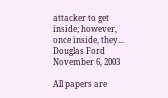attacker to get inside; however, once inside, they...
Douglas Ford
November 6, 2003

All papers are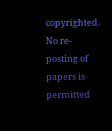copyrighted. No re-posting of papers is permitted